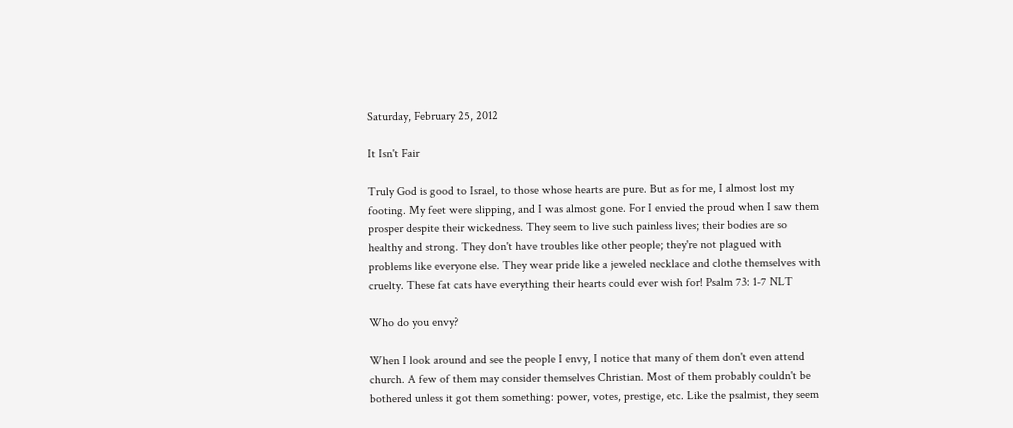Saturday, February 25, 2012

It Isn't Fair

Truly God is good to Israel, to those whose hearts are pure. But as for me, I almost lost my footing. My feet were slipping, and I was almost gone. For I envied the proud when I saw them prosper despite their wickedness. They seem to live such painless lives; their bodies are so healthy and strong. They don't have troubles like other people; they're not plagued with problems like everyone else. They wear pride like a jeweled necklace and clothe themselves with cruelty. These fat cats have everything their hearts could ever wish for! Psalm 73: 1-7 NLT

Who do you envy?

When I look around and see the people I envy, I notice that many of them don't even attend church. A few of them may consider themselves Christian. Most of them probably couldn't be bothered unless it got them something: power, votes, prestige, etc. Like the psalmist, they seem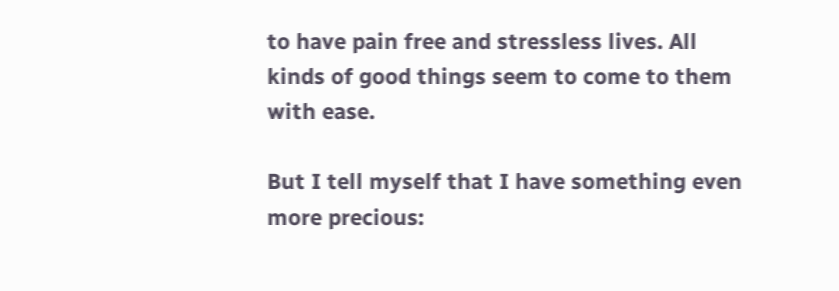to have pain free and stressless lives. All kinds of good things seem to come to them with ease.

But I tell myself that I have something even more precious: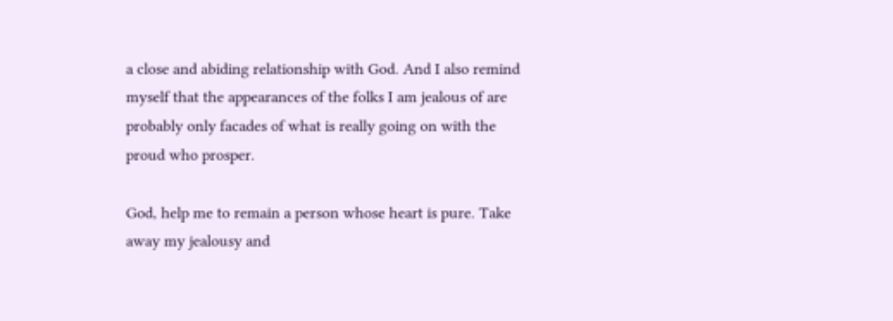a close and abiding relationship with God. And I also remind myself that the appearances of the folks I am jealous of are probably only facades of what is really going on with the proud who prosper.

God, help me to remain a person whose heart is pure. Take away my jealousy and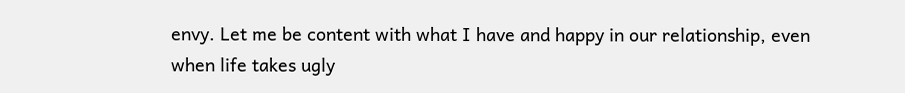envy. Let me be content with what I have and happy in our relationship, even when life takes ugly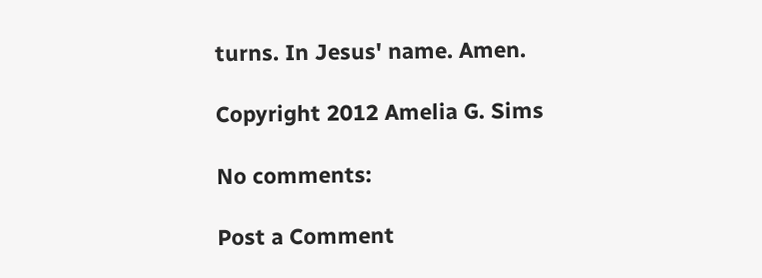turns. In Jesus' name. Amen.

Copyright 2012 Amelia G. Sims

No comments:

Post a Comment